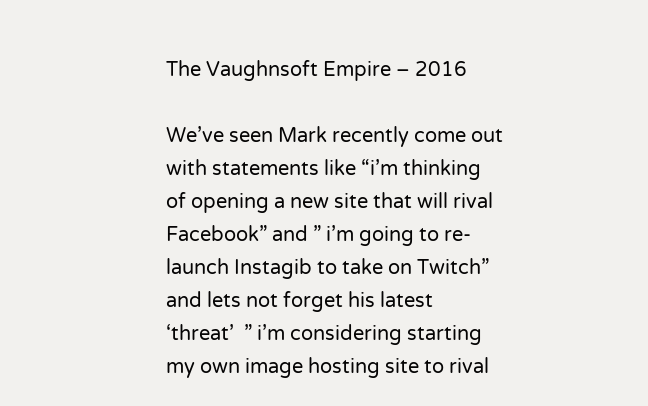The Vaughnsoft Empire – 2016

We’ve seen Mark recently come out with statements like “i’m thinking of opening a new site that will rival Facebook” and ” i’m going to re-launch Instagib to take on Twitch” and lets not forget his latest ‘threat’  ” i’m considering starting my own image hosting site to rival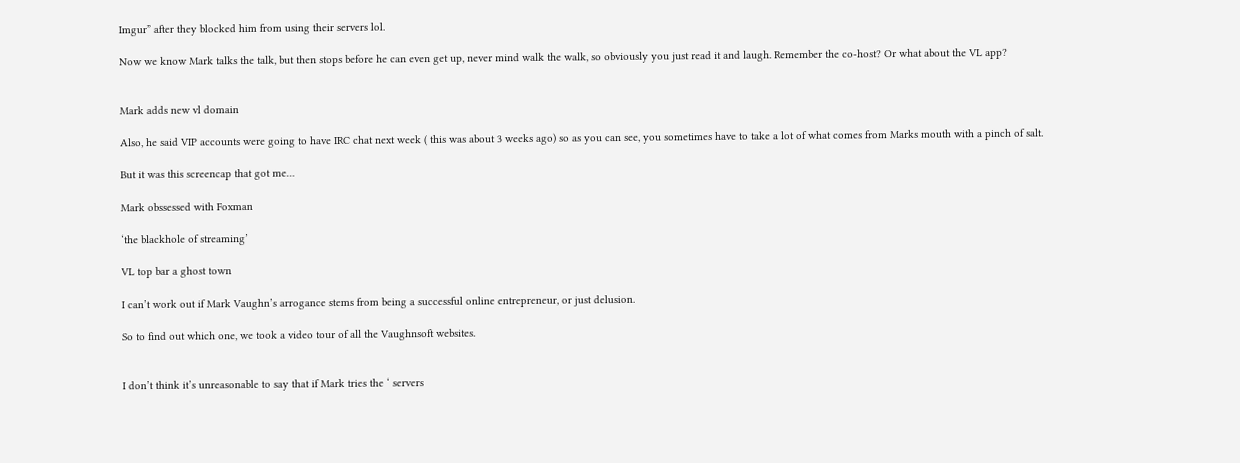Imgur” after they blocked him from using their servers lol.

Now we know Mark talks the talk, but then stops before he can even get up, never mind walk the walk, so obviously you just read it and laugh. Remember the co-host? Or what about the VL app?


Mark adds new vl domain

Also, he said VIP accounts were going to have IRC chat next week ( this was about 3 weeks ago) so as you can see, you sometimes have to take a lot of what comes from Marks mouth with a pinch of salt.

But it was this screencap that got me…

Mark obssessed with Foxman

‘the blackhole of streaming’

VL top bar a ghost town

I can’t work out if Mark Vaughn’s arrogance stems from being a successful online entrepreneur, or just delusion.

So to find out which one, we took a video tour of all the Vaughnsoft websites.


I don’t think it’s unreasonable to say that if Mark tries the ‘ servers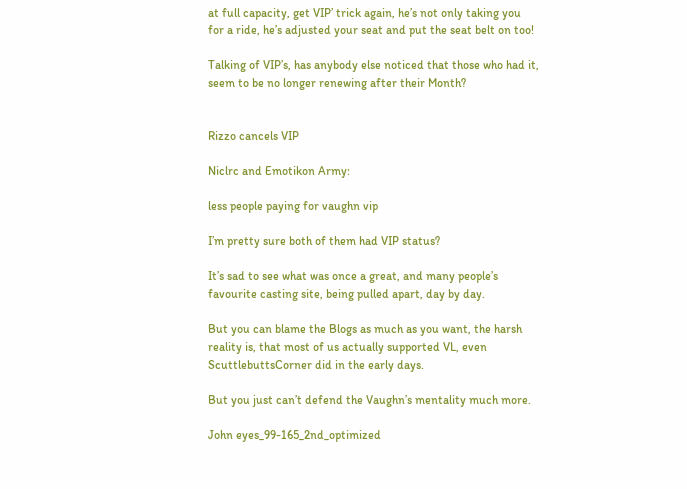at full capacity, get VIP’ trick again, he’s not only taking you for a ride, he’s adjusted your seat and put the seat belt on too!

Talking of VIP’s, has anybody else noticed that those who had it, seem to be no longer renewing after their Month?


Rizzo cancels VIP

Niclrc and Emotikon Army:

less people paying for vaughn vip

I’m pretty sure both of them had VIP status?

It’s sad to see what was once a great, and many people’s favourite casting site, being pulled apart, day by day.

But you can blame the Blogs as much as you want, the harsh reality is, that most of us actually supported VL, even ScuttlebuttsCorner did in the early days.

But you just can’t defend the Vaughn’s mentality much more.

John eyes_99-165_2nd_optimized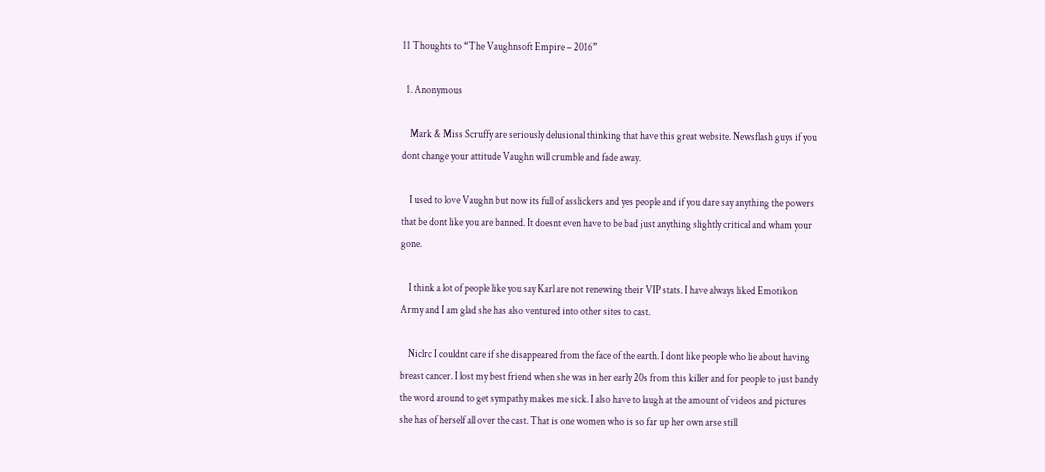11 Thoughts to “The Vaughnsoft Empire – 2016”

  1. Anonymous

    Mark & Miss Scruffy are seriously delusional thinking that have this great website. Newsflash guys if you dont change your attitude Vaughn will crumble and fade away.

    I used to love Vaughn but now its full of asslickers and yes people and if you dare say anything the powers that be dont like you are banned. It doesnt even have to be bad just anything slightly critical and wham your gone.

    I think a lot of people like you say Karl are not renewing their VIP stats. I have always liked Emotikon Army and I am glad she has also ventured into other sites to cast.

    Niclrc I couldnt care if she disappeared from the face of the earth. I dont like people who lie about having breast cancer. I lost my best friend when she was in her early 20s from this killer and for people to just bandy the word around to get sympathy makes me sick. I also have to laugh at the amount of videos and pictures she has of herself all over the cast. That is one women who is so far up her own arse still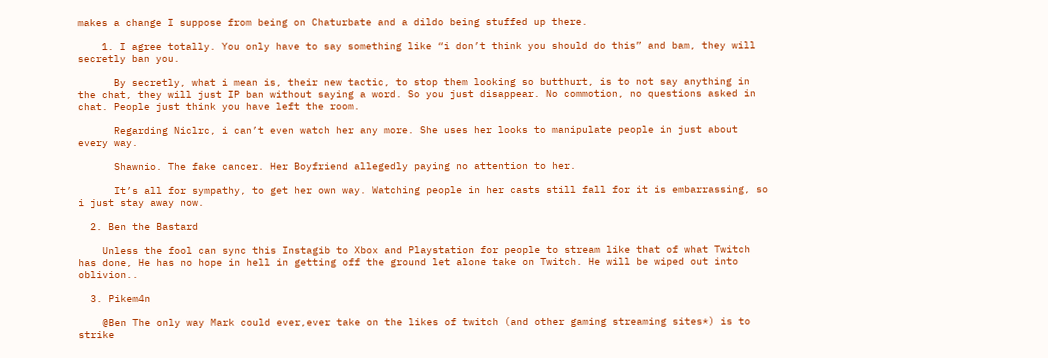makes a change I suppose from being on Chaturbate and a dildo being stuffed up there.

    1. I agree totally. You only have to say something like “i don’t think you should do this” and bam, they will secretly ban you.

      By secretly, what i mean is, their new tactic, to stop them looking so butthurt, is to not say anything in the chat, they will just IP ban without saying a word. So you just disappear. No commotion, no questions asked in chat. People just think you have left the room.

      Regarding Niclrc, i can’t even watch her any more. She uses her looks to manipulate people in just about every way.

      Shawnio. The fake cancer. Her Boyfriend allegedly paying no attention to her.

      It’s all for sympathy, to get her own way. Watching people in her casts still fall for it is embarrassing, so i just stay away now.

  2. Ben the Bastard

    Unless the fool can sync this Instagib to Xbox and Playstation for people to stream like that of what Twitch has done, He has no hope in hell in getting off the ground let alone take on Twitch. He will be wiped out into oblivion..

  3. Pikem4n

    @Ben The only way Mark could ever,ever take on the likes of twitch (and other gaming streaming sites*) is to strike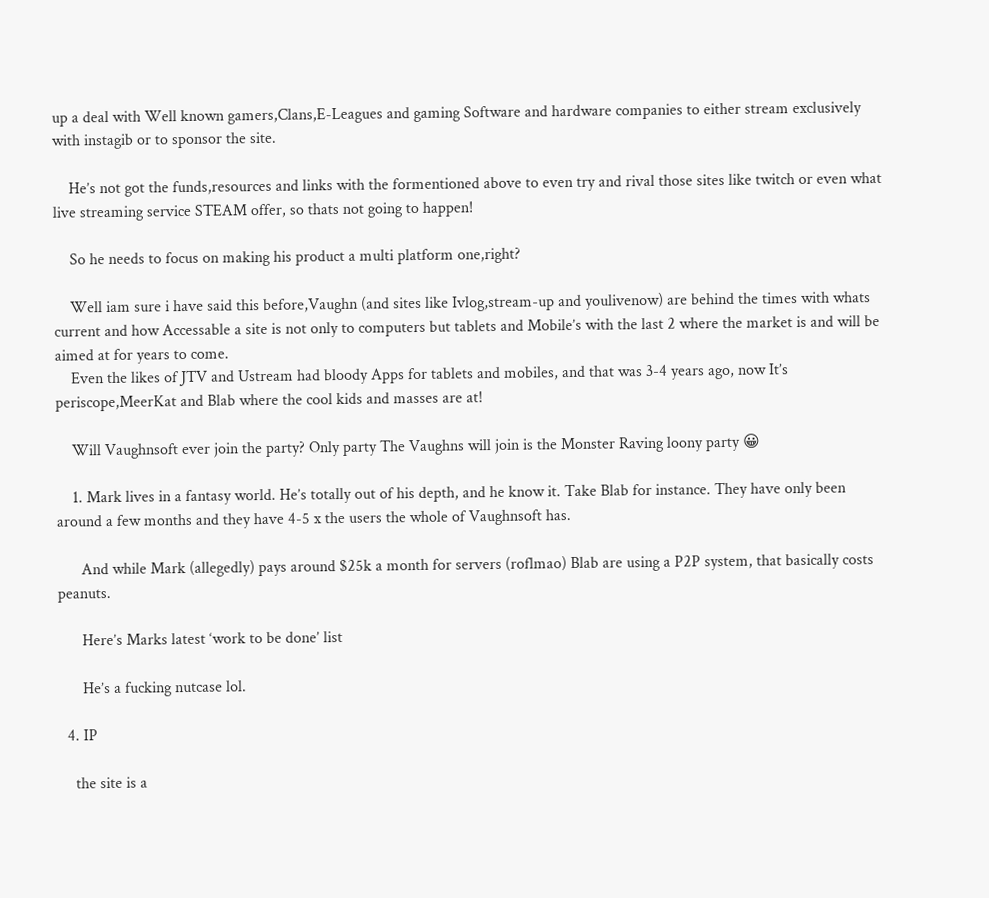up a deal with Well known gamers,Clans,E-Leagues and gaming Software and hardware companies to either stream exclusively with instagib or to sponsor the site.

    He’s not got the funds,resources and links with the formentioned above to even try and rival those sites like twitch or even what live streaming service STEAM offer, so thats not going to happen!

    So he needs to focus on making his product a multi platform one,right?

    Well iam sure i have said this before,Vaughn (and sites like Ivlog,stream-up and youlivenow) are behind the times with whats current and how Accessable a site is not only to computers but tablets and Mobile’s with the last 2 where the market is and will be aimed at for years to come.
    Even the likes of JTV and Ustream had bloody Apps for tablets and mobiles, and that was 3-4 years ago, now It’s periscope,MeerKat and Blab where the cool kids and masses are at!

    Will Vaughnsoft ever join the party? Only party The Vaughns will join is the Monster Raving loony party 😀

    1. Mark lives in a fantasy world. He’s totally out of his depth, and he know it. Take Blab for instance. They have only been around a few months and they have 4-5 x the users the whole of Vaughnsoft has.

      And while Mark (allegedly) pays around $25k a month for servers (roflmao) Blab are using a P2P system, that basically costs peanuts.

      Here’s Marks latest ‘work to be done’ list

      He’s a fucking nutcase lol.

  4. IP

    the site is a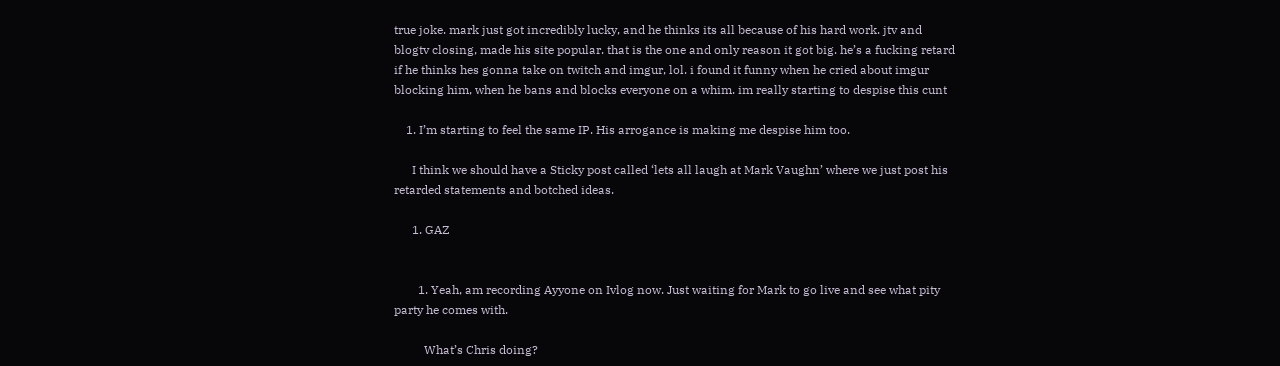true joke. mark just got incredibly lucky, and he thinks its all because of his hard work. jtv and blogtv closing, made his site popular. that is the one and only reason it got big. he’s a fucking retard if he thinks hes gonna take on twitch and imgur, lol. i found it funny when he cried about imgur blocking him, when he bans and blocks everyone on a whim. im really starting to despise this cunt

    1. I’m starting to feel the same IP. His arrogance is making me despise him too.

      I think we should have a Sticky post called ‘lets all laugh at Mark Vaughn’ where we just post his retarded statements and botched ideas.

      1. GAZ


        1. Yeah, am recording Ayyone on Ivlog now. Just waiting for Mark to go live and see what pity party he comes with.

          What’s Chris doing?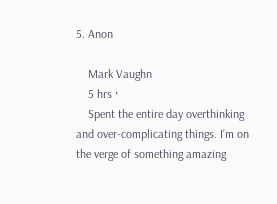5. Anon

    Mark Vaughn
    5 hrs ·
    Spent the entire day overthinking and over-complicating things. I’m on the verge of something amazing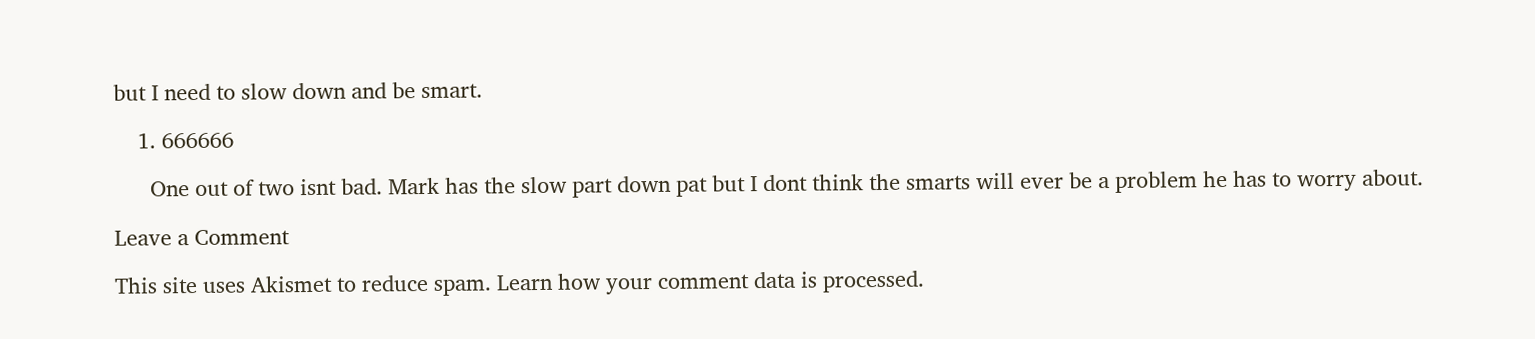but I need to slow down and be smart.

    1. 666666

      One out of two isnt bad. Mark has the slow part down pat but I dont think the smarts will ever be a problem he has to worry about.

Leave a Comment

This site uses Akismet to reduce spam. Learn how your comment data is processed.